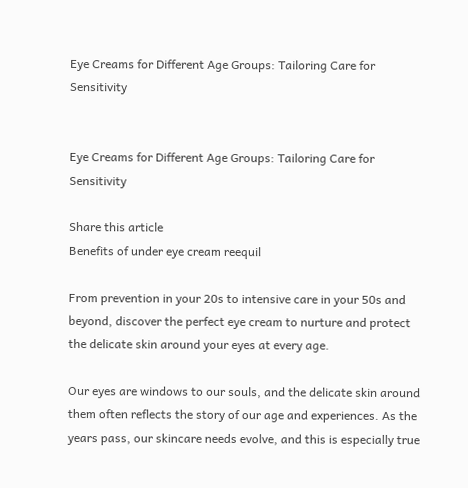Eye Creams for Different Age Groups: Tailoring Care for Sensitivity


Eye Creams for Different Age Groups: Tailoring Care for Sensitivity

Share this article
Benefits of under eye cream reequil

From prevention in your 20s to intensive care in your 50s and beyond, discover the perfect eye cream to nurture and protect the delicate skin around your eyes at every age.

Our eyes are windows to our souls, and the delicate skin around them often reflects the story of our age and experiences. As the years pass, our skincare needs evolve, and this is especially true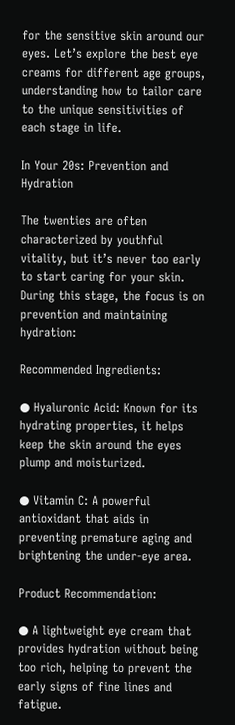for the sensitive skin around our eyes. Let’s explore the best eye creams for different age groups, understanding how to tailor care to the unique sensitivities of each stage in life.

In Your 20s: Prevention and Hydration

The twenties are often characterized by youthful vitality, but it’s never too early to start caring for your skin. During this stage, the focus is on prevention and maintaining hydration:

Recommended Ingredients:

● Hyaluronic Acid: Known for its hydrating properties, it helps keep the skin around the eyes plump and moisturized.

● Vitamin C: A powerful antioxidant that aids in preventing premature aging and brightening the under-eye area.

Product Recommendation:

● A lightweight eye cream that provides hydration without being too rich, helping to prevent the early signs of fine lines and fatigue.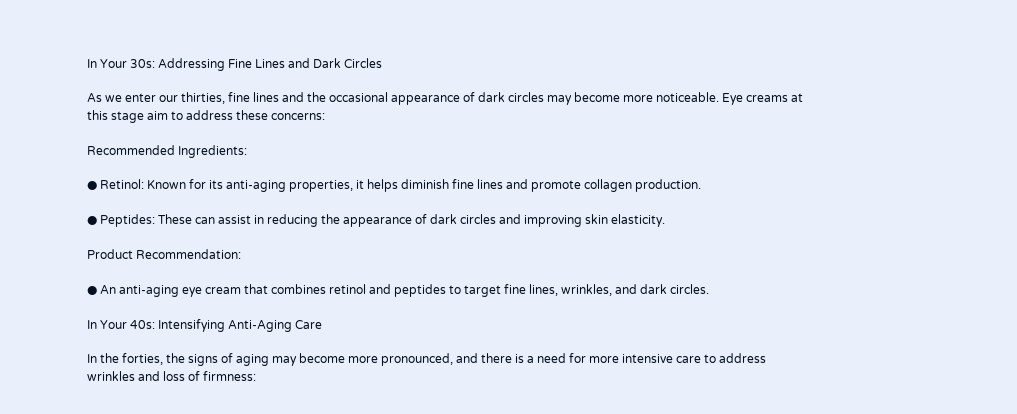In Your 30s: Addressing Fine Lines and Dark Circles

As we enter our thirties, fine lines and the occasional appearance of dark circles may become more noticeable. Eye creams at this stage aim to address these concerns:

Recommended Ingredients:

● Retinol: Known for its anti-aging properties, it helps diminish fine lines and promote collagen production.

● Peptides: These can assist in reducing the appearance of dark circles and improving skin elasticity.

Product Recommendation:

● An anti-aging eye cream that combines retinol and peptides to target fine lines, wrinkles, and dark circles.

In Your 40s: Intensifying Anti-Aging Care

In the forties, the signs of aging may become more pronounced, and there is a need for more intensive care to address wrinkles and loss of firmness: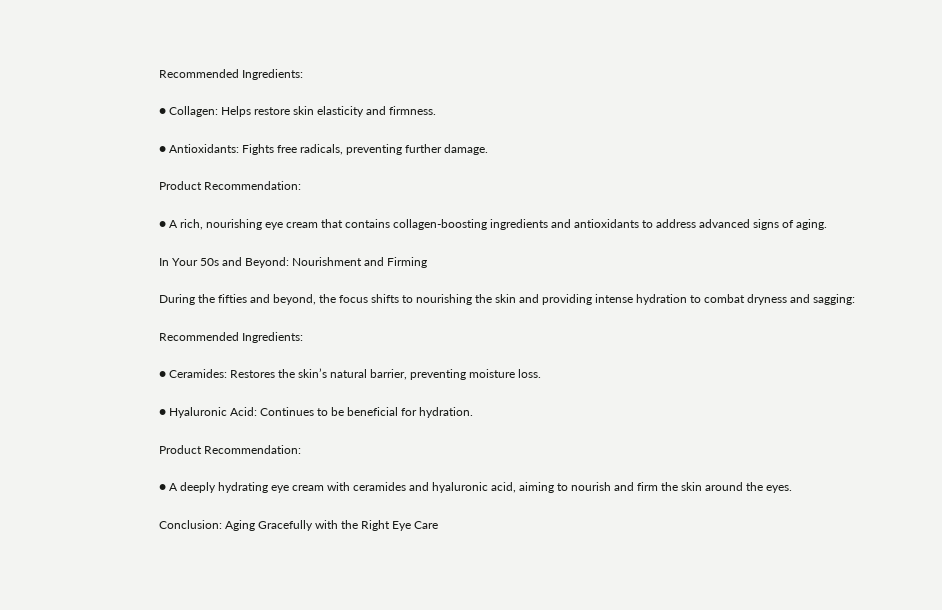Recommended Ingredients:

● Collagen: Helps restore skin elasticity and firmness.

● Antioxidants: Fights free radicals, preventing further damage.

Product Recommendation:

● A rich, nourishing eye cream that contains collagen-boosting ingredients and antioxidants to address advanced signs of aging.

In Your 50s and Beyond: Nourishment and Firming

During the fifties and beyond, the focus shifts to nourishing the skin and providing intense hydration to combat dryness and sagging:

Recommended Ingredients:

● Ceramides: Restores the skin’s natural barrier, preventing moisture loss.

● Hyaluronic Acid: Continues to be beneficial for hydration.

Product Recommendation:

● A deeply hydrating eye cream with ceramides and hyaluronic acid, aiming to nourish and firm the skin around the eyes.

Conclusion: Aging Gracefully with the Right Eye Care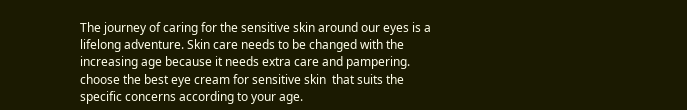The journey of caring for the sensitive skin around our eyes is a lifelong adventure. Skin care needs to be changed with the increasing age because it needs extra care and pampering. choose the best eye cream for sensitive skin  that suits the specific concerns according to your age.